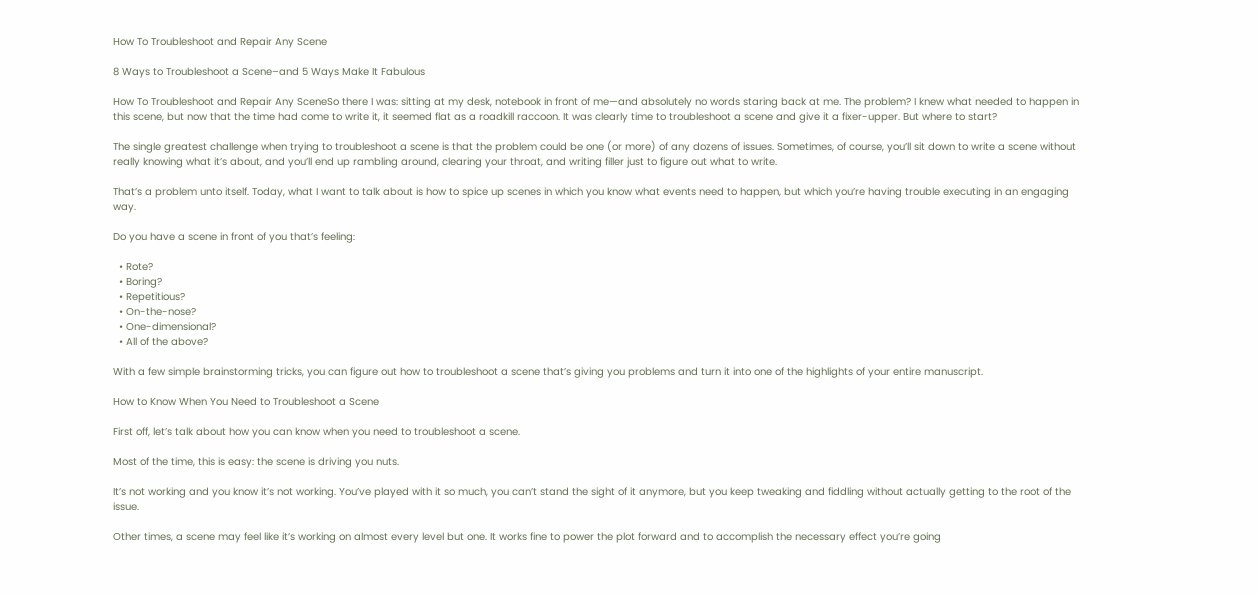How To Troubleshoot and Repair Any Scene

8 Ways to Troubleshoot a Scene–and 5 Ways Make It Fabulous

How To Troubleshoot and Repair Any SceneSo there I was: sitting at my desk, notebook in front of me—and absolutely no words staring back at me. The problem? I knew what needed to happen in this scene, but now that the time had come to write it, it seemed flat as a roadkill raccoon. It was clearly time to troubleshoot a scene and give it a fixer-upper. But where to start?

The single greatest challenge when trying to troubleshoot a scene is that the problem could be one (or more) of any dozens of issues. Sometimes, of course, you’ll sit down to write a scene without really knowing what it’s about, and you’ll end up rambling around, clearing your throat, and writing filler just to figure out what to write.

That’s a problem unto itself. Today, what I want to talk about is how to spice up scenes in which you know what events need to happen, but which you’re having trouble executing in an engaging way.

Do you have a scene in front of you that’s feeling:

  • Rote?
  • Boring?
  • Repetitious?
  • On-the-nose?
  • One-dimensional?
  • All of the above?

With a few simple brainstorming tricks, you can figure out how to troubleshoot a scene that’s giving you problems and turn it into one of the highlights of your entire manuscript.

How to Know When You Need to Troubleshoot a Scene

First off, let’s talk about how you can know when you need to troubleshoot a scene.

Most of the time, this is easy: the scene is driving you nuts.

It’s not working and you know it’s not working. You’ve played with it so much, you can’t stand the sight of it anymore, but you keep tweaking and fiddling without actually getting to the root of the issue.

Other times, a scene may feel like it’s working on almost every level but one. It works fine to power the plot forward and to accomplish the necessary effect you’re going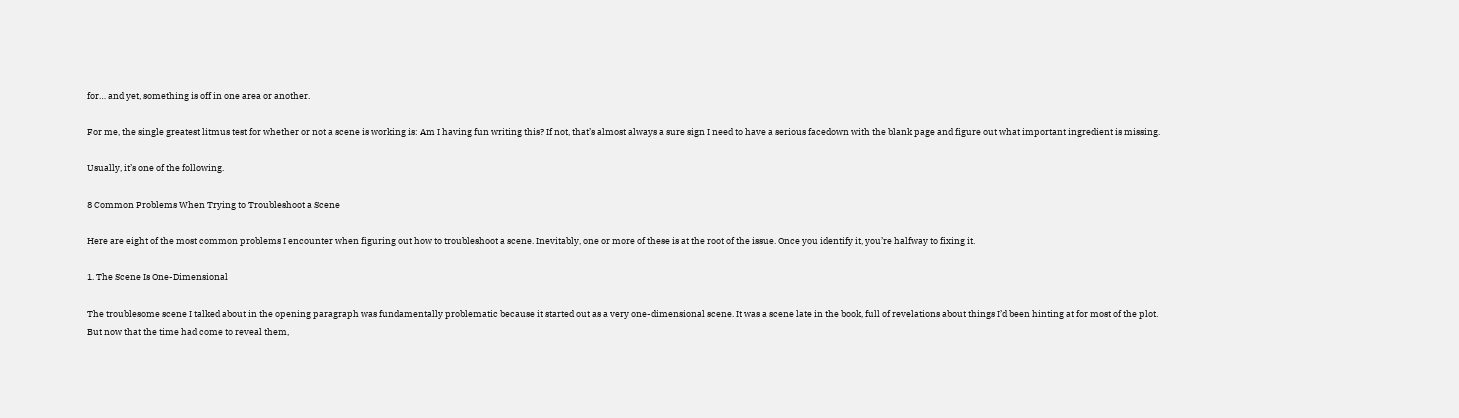for… and yet, something is off in one area or another.

For me, the single greatest litmus test for whether or not a scene is working is: Am I having fun writing this? If not, that’s almost always a sure sign I need to have a serious facedown with the blank page and figure out what important ingredient is missing.

Usually, it’s one of the following.

8 Common Problems When Trying to Troubleshoot a Scene

Here are eight of the most common problems I encounter when figuring out how to troubleshoot a scene. Inevitably, one or more of these is at the root of the issue. Once you identify it, you’re halfway to fixing it.

1. The Scene Is One-Dimensional

The troublesome scene I talked about in the opening paragraph was fundamentally problematic because it started out as a very one-dimensional scene. It was a scene late in the book, full of revelations about things I’d been hinting at for most of the plot. But now that the time had come to reveal them,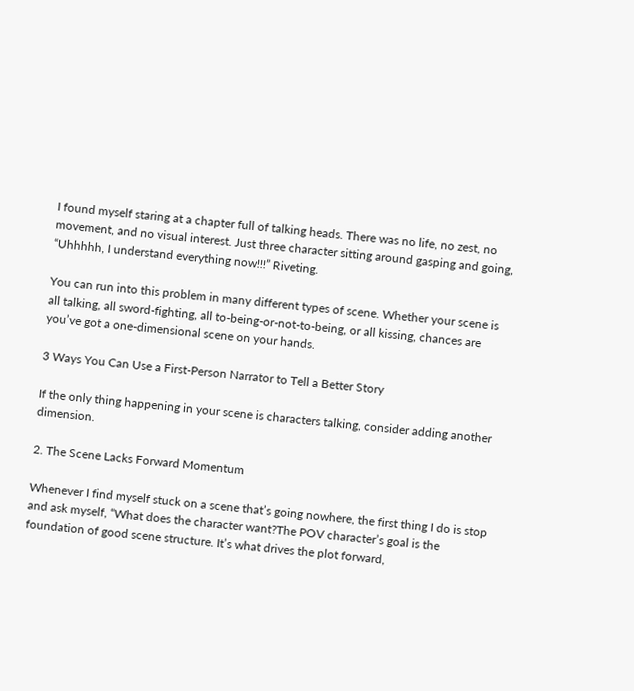I found myself staring at a chapter full of talking heads. There was no life, no zest, no movement, and no visual interest. Just three character sitting around gasping and going, “Uhhhhh, I understand everything now!!!” Riveting.

You can run into this problem in many different types of scene. Whether your scene is all talking, all sword-fighting, all to-being-or-not-to-being, or all kissing, chances are you’ve got a one-dimensional scene on your hands.

3 Ways You Can Use a First-Person Narrator to Tell a Better Story

If the only thing happening in your scene is characters talking, consider adding another dimension.

2. The Scene Lacks Forward Momentum

Whenever I find myself stuck on a scene that’s going nowhere, the first thing I do is stop and ask myself, “What does the character want?The POV character’s goal is the foundation of good scene structure. It’s what drives the plot forward,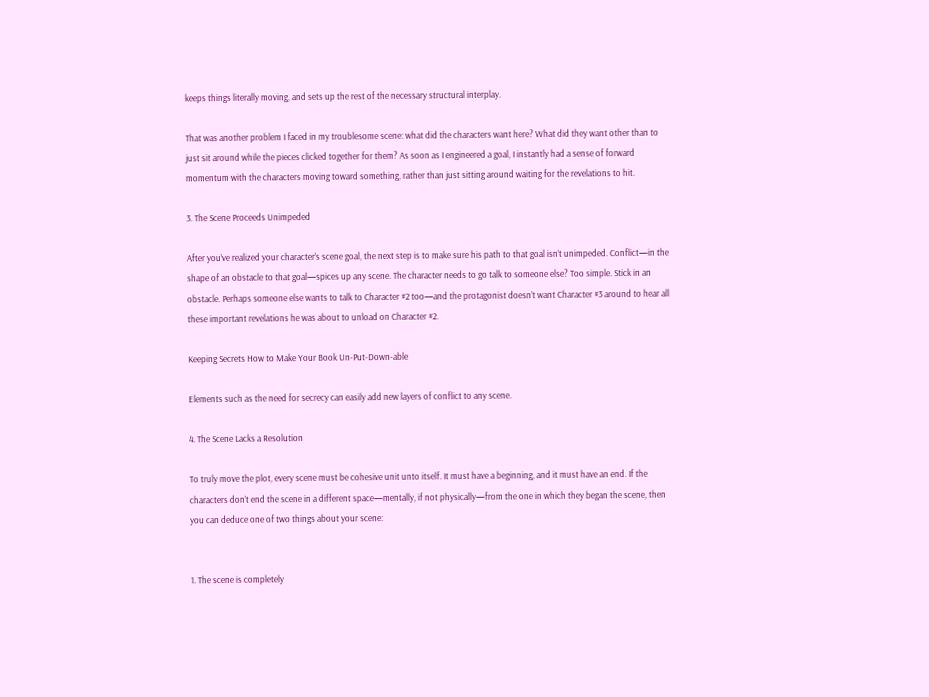keeps things literally moving, and sets up the rest of the necessary structural interplay.

That was another problem I faced in my troublesome scene: what did the characters want here? What did they want other than to just sit around while the pieces clicked together for them? As soon as I engineered a goal, I instantly had a sense of forward momentum with the characters moving toward something, rather than just sitting around waiting for the revelations to hit.

3. The Scene Proceeds Unimpeded

After you’ve realized your character’s scene goal, the next step is to make sure his path to that goal isn’t unimpeded. Conflict—in the shape of an obstacle to that goal—spices up any scene. The character needs to go talk to someone else? Too simple. Stick in an obstacle. Perhaps someone else wants to talk to Character #2 too—and the protagonist doesn’t want Character #3 around to hear all these important revelations he was about to unload on Character #2.

Keeping Secrets How to Make Your Book Un-Put-Down-able

Elements such as the need for secrecy can easily add new layers of conflict to any scene.

4. The Scene Lacks a Resolution

To truly move the plot, every scene must be cohesive unit unto itself. It must have a beginning, and it must have an end. If the characters don’t end the scene in a different space—mentally, if not physically—from the one in which they began the scene, then you can deduce one of two things about your scene:


1. The scene is completely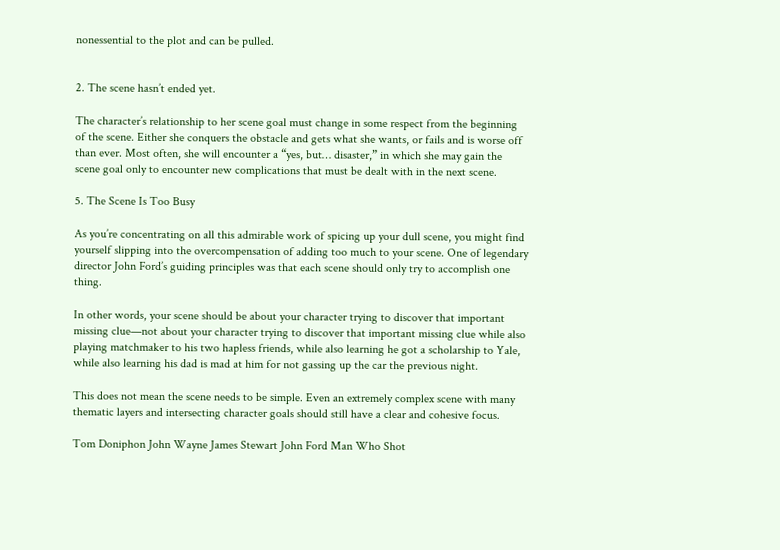nonessential to the plot and can be pulled.


2. The scene hasn’t ended yet.

The character’s relationship to her scene goal must change in some respect from the beginning of the scene. Either she conquers the obstacle and gets what she wants, or fails and is worse off than ever. Most often, she will encounter a “yes, but… disaster,” in which she may gain the scene goal only to encounter new complications that must be dealt with in the next scene.

5. The Scene Is Too Busy

As you’re concentrating on all this admirable work of spicing up your dull scene, you might find yourself slipping into the overcompensation of adding too much to your scene. One of legendary director John Ford’s guiding principles was that each scene should only try to accomplish one thing.

In other words, your scene should be about your character trying to discover that important missing clue—not about your character trying to discover that important missing clue while also playing matchmaker to his two hapless friends, while also learning he got a scholarship to Yale, while also learning his dad is mad at him for not gassing up the car the previous night.

This does not mean the scene needs to be simple. Even an extremely complex scene with many thematic layers and intersecting character goals should still have a clear and cohesive focus.

Tom Doniphon John Wayne James Stewart John Ford Man Who Shot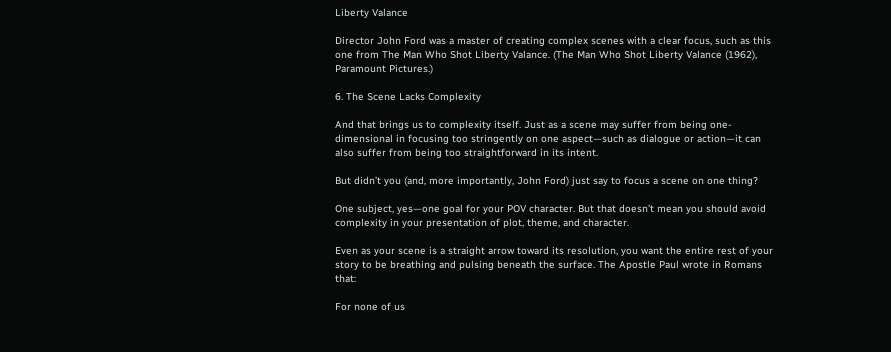Liberty Valance

Director John Ford was a master of creating complex scenes with a clear focus, such as this one from The Man Who Shot Liberty Valance. (The Man Who Shot Liberty Valance (1962), Paramount Pictures.)

6. The Scene Lacks Complexity

And that brings us to complexity itself. Just as a scene may suffer from being one-dimensional in focusing too stringently on one aspect—such as dialogue or action—it can also suffer from being too straightforward in its intent.

But didn’t you (and, more importantly, John Ford) just say to focus a scene on one thing?

One subject, yes—one goal for your POV character. But that doesn’t mean you should avoid complexity in your presentation of plot, theme, and character.

Even as your scene is a straight arrow toward its resolution, you want the entire rest of your story to be breathing and pulsing beneath the surface. The Apostle Paul wrote in Romans that:

For none of us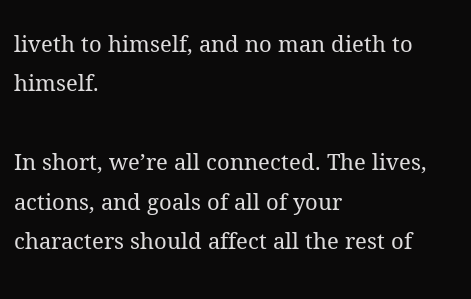liveth to himself, and no man dieth to himself.

In short, we’re all connected. The lives, actions, and goals of all of your characters should affect all the rest of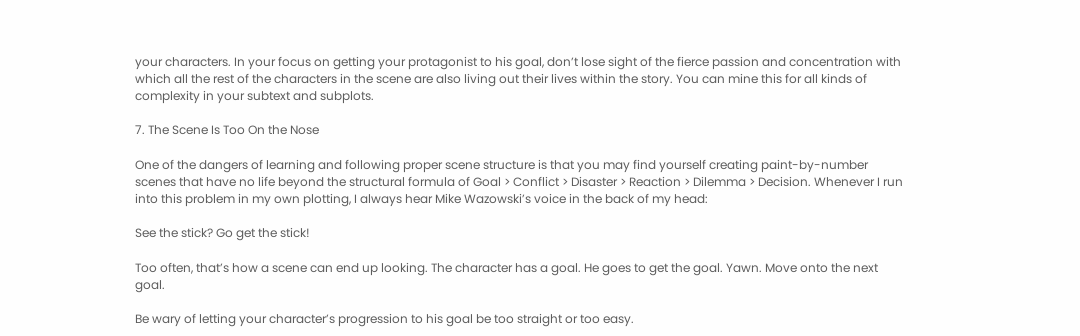your characters. In your focus on getting your protagonist to his goal, don’t lose sight of the fierce passion and concentration with which all the rest of the characters in the scene are also living out their lives within the story. You can mine this for all kinds of complexity in your subtext and subplots.

7. The Scene Is Too On the Nose

One of the dangers of learning and following proper scene structure is that you may find yourself creating paint-by-number scenes that have no life beyond the structural formula of Goal > Conflict > Disaster > Reaction > Dilemma > Decision. Whenever I run into this problem in my own plotting, I always hear Mike Wazowski’s voice in the back of my head:

See the stick? Go get the stick!

Too often, that’s how a scene can end up looking. The character has a goal. He goes to get the goal. Yawn. Move onto the next goal.

Be wary of letting your character’s progression to his goal be too straight or too easy.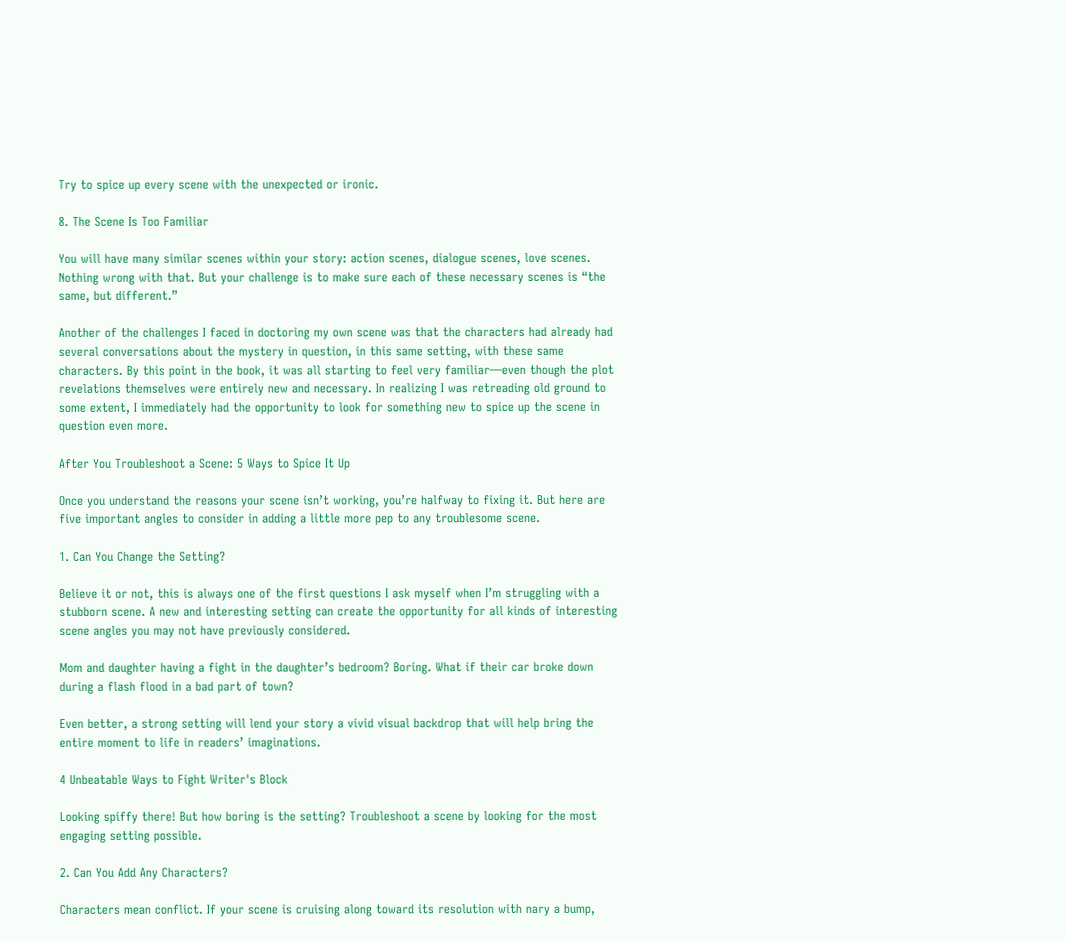Try to spice up every scene with the unexpected or ironic.

8. The Scene Is Too Familiar

You will have many similar scenes within your story: action scenes, dialogue scenes, love scenes. Nothing wrong with that. But your challenge is to make sure each of these necessary scenes is “the same, but different.”

Another of the challenges I faced in doctoring my own scene was that the characters had already had several conversations about the mystery in question, in this same setting, with these same characters. By this point in the book, it was all starting to feel very familiar—even though the plot revelations themselves were entirely new and necessary. In realizing I was retreading old ground to some extent, I immediately had the opportunity to look for something new to spice up the scene in question even more.

After You Troubleshoot a Scene: 5 Ways to Spice It Up

Once you understand the reasons your scene isn’t working, you’re halfway to fixing it. But here are five important angles to consider in adding a little more pep to any troublesome scene.

1. Can You Change the Setting?

Believe it or not, this is always one of the first questions I ask myself when I’m struggling with a stubborn scene. A new and interesting setting can create the opportunity for all kinds of interesting scene angles you may not have previously considered.

Mom and daughter having a fight in the daughter’s bedroom? Boring. What if their car broke down during a flash flood in a bad part of town?

Even better, a strong setting will lend your story a vivid visual backdrop that will help bring the entire moment to life in readers’ imaginations.

4 Unbeatable Ways to Fight Writer's Block

Looking spiffy there! But how boring is the setting? Troubleshoot a scene by looking for the most engaging setting possible.

2. Can You Add Any Characters?

Characters mean conflict. If your scene is cruising along toward its resolution with nary a bump,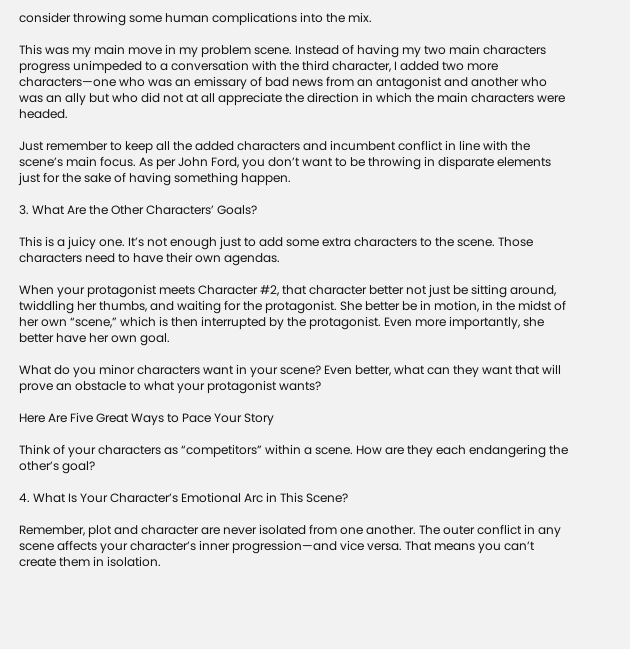consider throwing some human complications into the mix.

This was my main move in my problem scene. Instead of having my two main characters progress unimpeded to a conversation with the third character, I added two more characters—one who was an emissary of bad news from an antagonist and another who was an ally but who did not at all appreciate the direction in which the main characters were headed.

Just remember to keep all the added characters and incumbent conflict in line with the scene’s main focus. As per John Ford, you don’t want to be throwing in disparate elements just for the sake of having something happen.

3. What Are the Other Characters’ Goals?

This is a juicy one. It’s not enough just to add some extra characters to the scene. Those characters need to have their own agendas.

When your protagonist meets Character #2, that character better not just be sitting around, twiddling her thumbs, and waiting for the protagonist. She better be in motion, in the midst of her own “scene,” which is then interrupted by the protagonist. Even more importantly, she better have her own goal.

What do you minor characters want in your scene? Even better, what can they want that will prove an obstacle to what your protagonist wants?

Here Are Five Great Ways to Pace Your Story

Think of your characters as “competitors” within a scene. How are they each endangering the other’s goal?

4. What Is Your Character’s Emotional Arc in This Scene?

Remember, plot and character are never isolated from one another. The outer conflict in any scene affects your character’s inner progression—and vice versa. That means you can’t create them in isolation.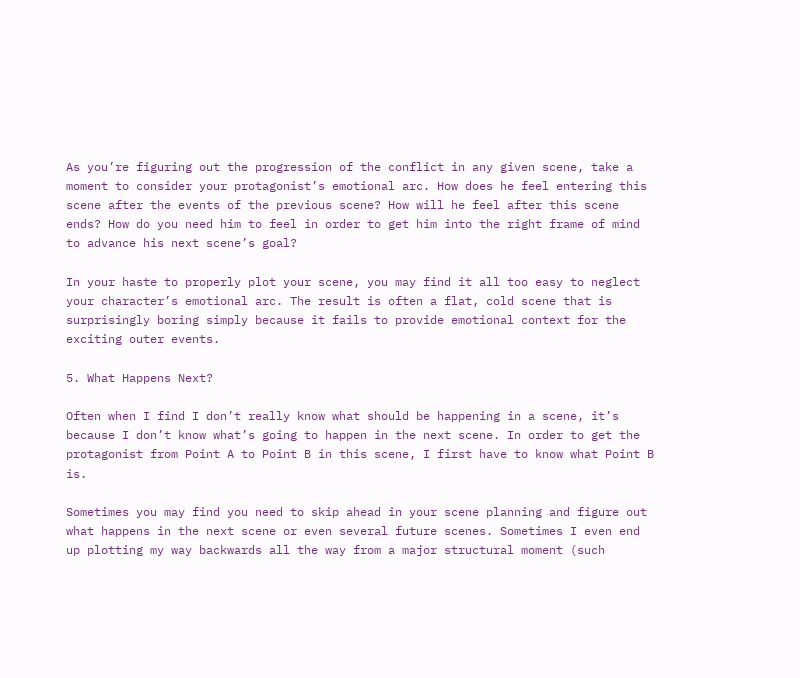As you’re figuring out the progression of the conflict in any given scene, take a moment to consider your protagonist’s emotional arc. How does he feel entering this scene after the events of the previous scene? How will he feel after this scene ends? How do you need him to feel in order to get him into the right frame of mind to advance his next scene’s goal?

In your haste to properly plot your scene, you may find it all too easy to neglect your character’s emotional arc. The result is often a flat, cold scene that is surprisingly boring simply because it fails to provide emotional context for the exciting outer events.

5. What Happens Next?

Often when I find I don’t really know what should be happening in a scene, it’s because I don’t know what’s going to happen in the next scene. In order to get the protagonist from Point A to Point B in this scene, I first have to know what Point B is.

Sometimes you may find you need to skip ahead in your scene planning and figure out what happens in the next scene or even several future scenes. Sometimes I even end up plotting my way backwards all the way from a major structural moment (such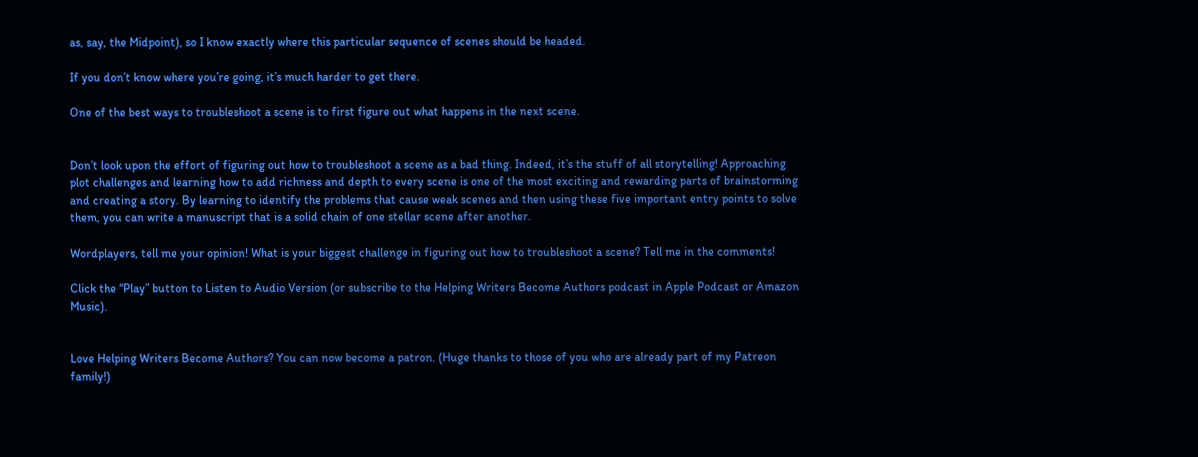as, say, the Midpoint), so I know exactly where this particular sequence of scenes should be headed.

If you don’t know where you’re going, it’s much harder to get there.

One of the best ways to troubleshoot a scene is to first figure out what happens in the next scene.


Don’t look upon the effort of figuring out how to troubleshoot a scene as a bad thing. Indeed, it’s the stuff of all storytelling! Approaching plot challenges and learning how to add richness and depth to every scene is one of the most exciting and rewarding parts of brainstorming and creating a story. By learning to identify the problems that cause weak scenes and then using these five important entry points to solve them, you can write a manuscript that is a solid chain of one stellar scene after another.

Wordplayers, tell me your opinion! What is your biggest challenge in figuring out how to troubleshoot a scene? Tell me in the comments!

Click the “Play” button to Listen to Audio Version (or subscribe to the Helping Writers Become Authors podcast in Apple Podcast or Amazon Music).


Love Helping Writers Become Authors? You can now become a patron. (Huge thanks to those of you who are already part of my Patreon family!)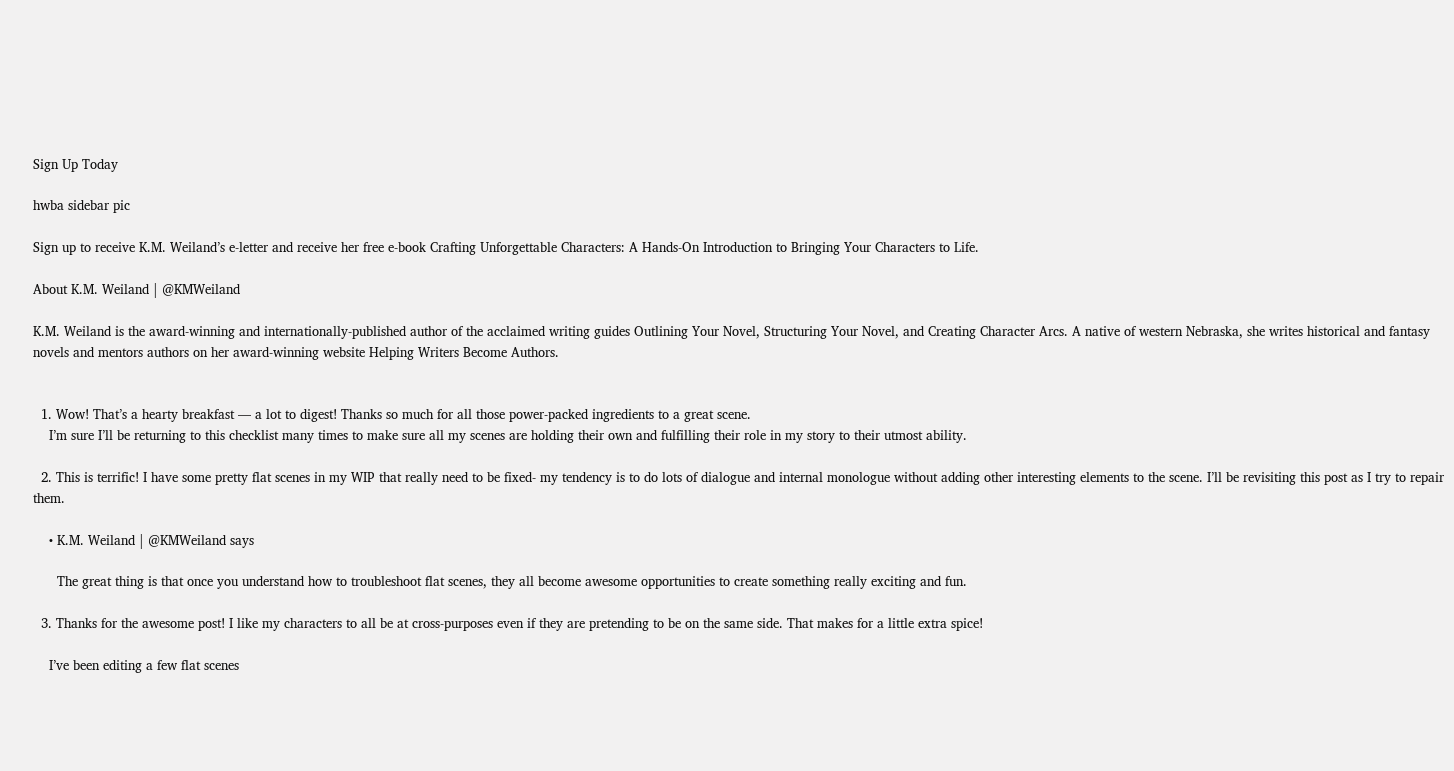Sign Up Today

hwba sidebar pic

Sign up to receive K.M. Weiland’s e-letter and receive her free e-book Crafting Unforgettable Characters: A Hands-On Introduction to Bringing Your Characters to Life.

About K.M. Weiland | @KMWeiland

K.M. Weiland is the award-winning and internationally-published author of the acclaimed writing guides Outlining Your Novel, Structuring Your Novel, and Creating Character Arcs. A native of western Nebraska, she writes historical and fantasy novels and mentors authors on her award-winning website Helping Writers Become Authors.


  1. Wow! That’s a hearty breakfast — a lot to digest! Thanks so much for all those power-packed ingredients to a great scene.
    I’m sure I’ll be returning to this checklist many times to make sure all my scenes are holding their own and fulfilling their role in my story to their utmost ability.

  2. This is terrific! I have some pretty flat scenes in my WIP that really need to be fixed- my tendency is to do lots of dialogue and internal monologue without adding other interesting elements to the scene. I’ll be revisiting this post as I try to repair them.

    • K.M. Weiland | @KMWeiland says

      The great thing is that once you understand how to troubleshoot flat scenes, they all become awesome opportunities to create something really exciting and fun.

  3. Thanks for the awesome post! I like my characters to all be at cross-purposes even if they are pretending to be on the same side. That makes for a little extra spice!

    I’ve been editing a few flat scenes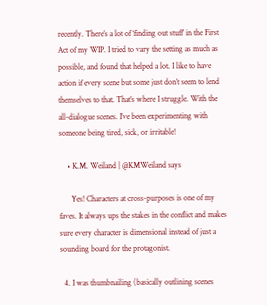recently. There’s a lot of ‘finding out stuff’ in the First Act of my WIP. I tried to vary the setting as much as possible, and found that helped a lot. I like to have action if every scene but some just don’t seem to lend themselves to that. That’s where I struggle. With the all-dialogue scenes. I’ve been experimenting with someone being tired, sick, or irritable!

    • K.M. Weiland | @KMWeiland says

      Yes! Characters at cross-purposes is one of my faves. It always ups the stakes in the conflict and makes sure every character is dimensional instead of just a sounding board for the protagonist.

  4. I was thumbnailing (basically outlining scenes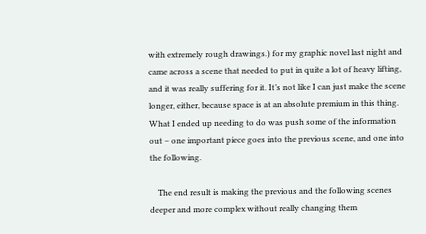with extremely rough drawings.) for my graphic novel last night and came across a scene that needed to put in quite a lot of heavy lifting, and it was really suffering for it. It’s not like I can just make the scene longer, either, because space is at an absolute premium in this thing. What I ended up needing to do was push some of the information out – one important piece goes into the previous scene, and one into the following.

    The end result is making the previous and the following scenes deeper and more complex without really changing them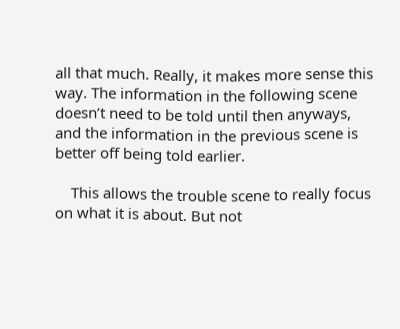all that much. Really, it makes more sense this way. The information in the following scene doesn’t need to be told until then anyways, and the information in the previous scene is better off being told earlier.

    This allows the trouble scene to really focus on what it is about. But not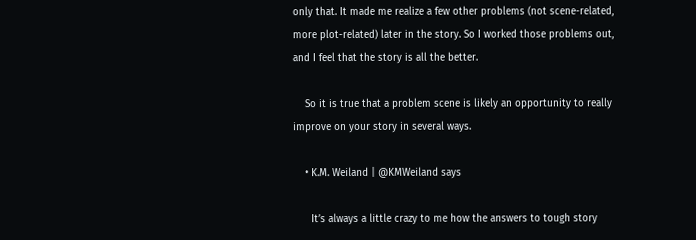only that. It made me realize a few other problems (not scene-related, more plot-related) later in the story. So I worked those problems out, and I feel that the story is all the better.

    So it is true that a problem scene is likely an opportunity to really improve on your story in several ways.

    • K.M. Weiland | @KMWeiland says

      It’s always a little crazy to me how the answers to tough story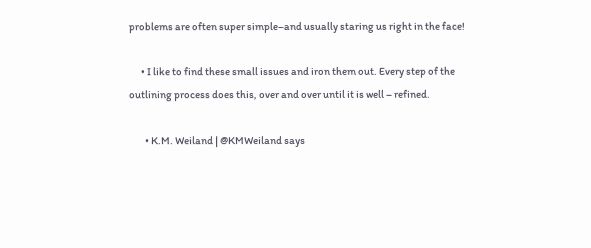problems are often super simple–and usually staring us right in the face!

      • I like to find these small issues and iron them out. Every step of the outlining process does this, over and over until it is well – refined.

        • K.M. Weiland | @KMWeiland says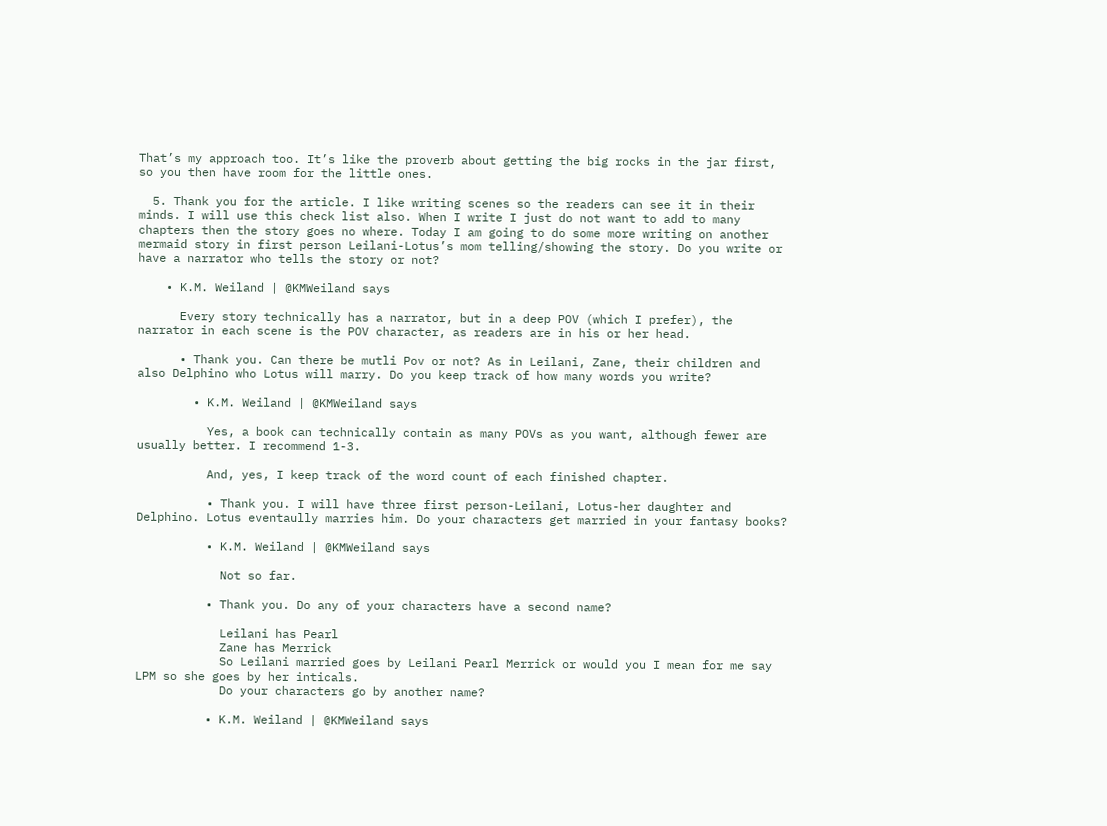That’s my approach too. It’s like the proverb about getting the big rocks in the jar first, so you then have room for the little ones.

  5. Thank you for the article. I like writing scenes so the readers can see it in their minds. I will use this check list also. When I write I just do not want to add to many chapters then the story goes no where. Today I am going to do some more writing on another mermaid story in first person Leilani-Lotus’s mom telling/showing the story. Do you write or have a narrator who tells the story or not?

    • K.M. Weiland | @KMWeiland says

      Every story technically has a narrator, but in a deep POV (which I prefer), the narrator in each scene is the POV character, as readers are in his or her head.

      • Thank you. Can there be mutli Pov or not? As in Leilani, Zane, their children and also Delphino who Lotus will marry. Do you keep track of how many words you write?

        • K.M. Weiland | @KMWeiland says

          Yes, a book can technically contain as many POVs as you want, although fewer are usually better. I recommend 1-3.

          And, yes, I keep track of the word count of each finished chapter.

          • Thank you. I will have three first person-Leilani, Lotus-her daughter and Delphino. Lotus eventaully marries him. Do your characters get married in your fantasy books?

          • K.M. Weiland | @KMWeiland says

            Not so far.

          • Thank you. Do any of your characters have a second name?

            Leilani has Pearl
            Zane has Merrick
            So Leilani married goes by Leilani Pearl Merrick or would you I mean for me say LPM so she goes by her inticals.
            Do your characters go by another name?

          • K.M. Weiland | @KMWeiland says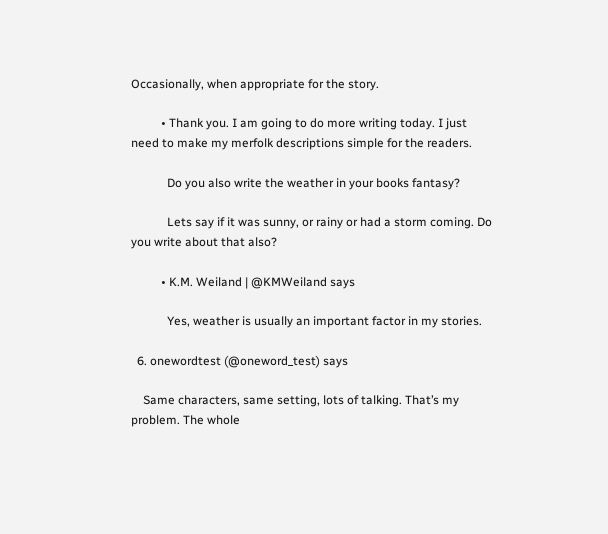Occasionally, when appropriate for the story.

          • Thank you. I am going to do more writing today. I just need to make my merfolk descriptions simple for the readers.

            Do you also write the weather in your books fantasy?

            Lets say if it was sunny, or rainy or had a storm coming. Do you write about that also?

          • K.M. Weiland | @KMWeiland says

            Yes, weather is usually an important factor in my stories.

  6. onewordtest (@oneword_test) says

    Same characters, same setting, lots of talking. That’s my problem. The whole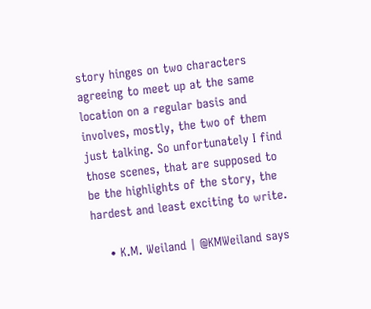story hinges on two characters agreeing to meet up at the same location on a regular basis and involves, mostly, the two of them just talking. So unfortunately I find those scenes, that are supposed to be the highlights of the story, the hardest and least exciting to write.

    • K.M. Weiland | @KMWeiland says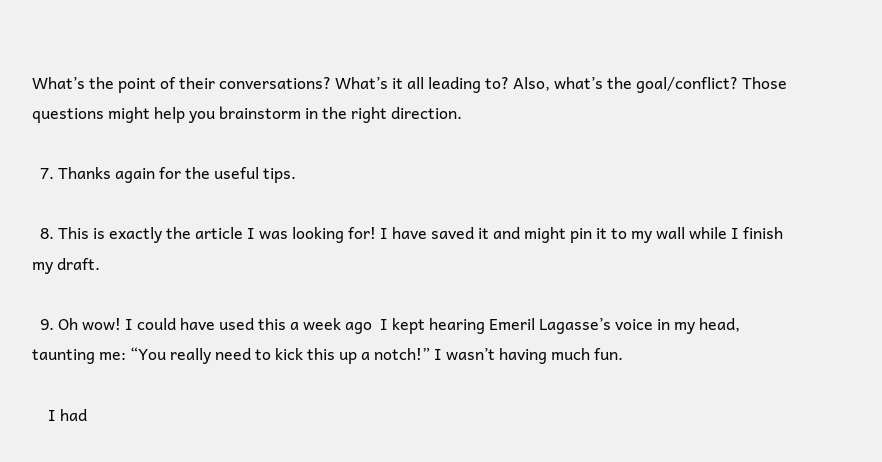What’s the point of their conversations? What’s it all leading to? Also, what’s the goal/conflict? Those questions might help you brainstorm in the right direction.

  7. Thanks again for the useful tips.

  8. This is exactly the article I was looking for! I have saved it and might pin it to my wall while I finish my draft.

  9. Oh wow! I could have used this a week ago  I kept hearing Emeril Lagasse’s voice in my head, taunting me: “You really need to kick this up a notch!” I wasn’t having much fun.

    I had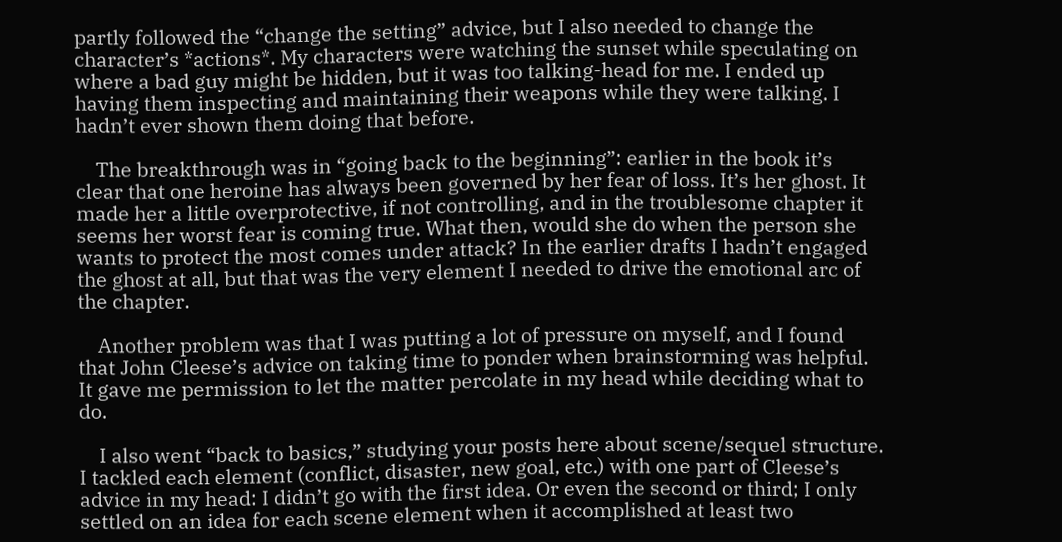partly followed the “change the setting” advice, but I also needed to change the character’s *actions*. My characters were watching the sunset while speculating on where a bad guy might be hidden, but it was too talking-head for me. I ended up having them inspecting and maintaining their weapons while they were talking. I hadn’t ever shown them doing that before.

    The breakthrough was in “going back to the beginning”: earlier in the book it’s clear that one heroine has always been governed by her fear of loss. It’s her ghost. It made her a little overprotective, if not controlling, and in the troublesome chapter it seems her worst fear is coming true. What then, would she do when the person she wants to protect the most comes under attack? In the earlier drafts I hadn’t engaged the ghost at all, but that was the very element I needed to drive the emotional arc of the chapter.

    Another problem was that I was putting a lot of pressure on myself, and I found that John Cleese’s advice on taking time to ponder when brainstorming was helpful. It gave me permission to let the matter percolate in my head while deciding what to do.

    I also went “back to basics,” studying your posts here about scene/sequel structure. I tackled each element (conflict, disaster, new goal, etc.) with one part of Cleese’s advice in my head: I didn’t go with the first idea. Or even the second or third; I only settled on an idea for each scene element when it accomplished at least two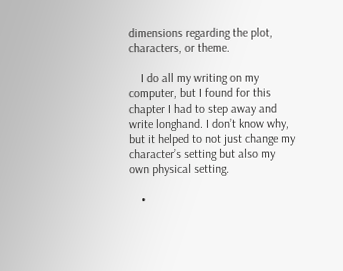dimensions regarding the plot, characters, or theme.

    I do all my writing on my computer, but I found for this chapter I had to step away and write longhand. I don’t know why, but it helped to not just change my character’s setting but also my own physical setting.

    •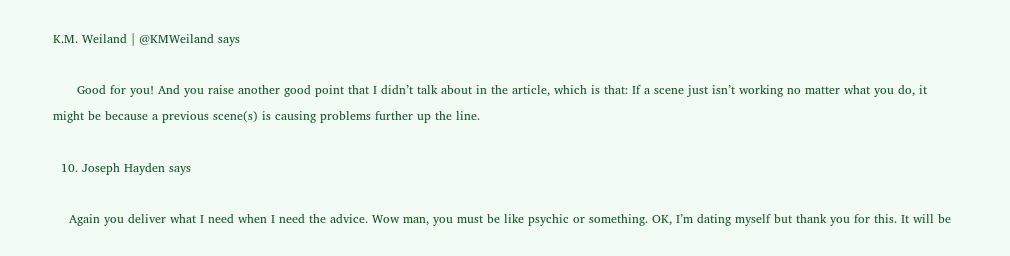K.M. Weiland | @KMWeiland says

      Good for you! And you raise another good point that I didn’t talk about in the article, which is that: If a scene just isn’t working no matter what you do, it might be because a previous scene(s) is causing problems further up the line.

  10. Joseph Hayden says

    Again you deliver what I need when I need the advice. Wow man, you must be like psychic or something. OK, I’m dating myself but thank you for this. It will be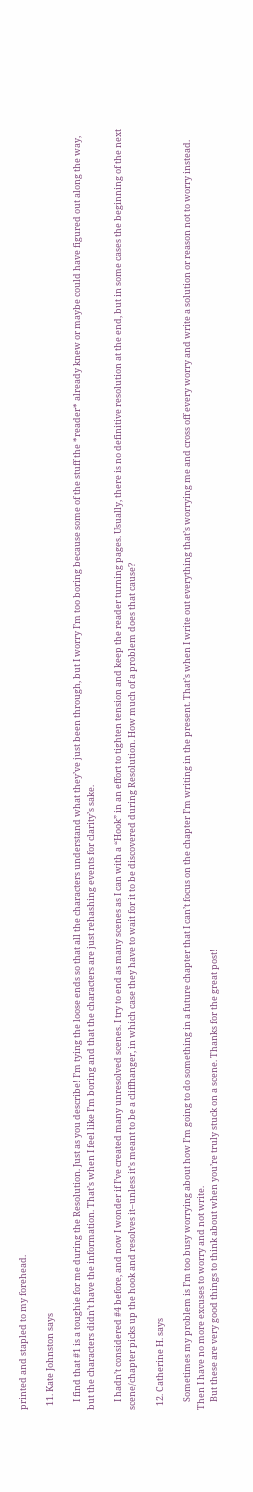printed and stapled to my forehead.

  11. Kate Johnston says

    I find that #1 is a toughie for me during the Resolution. Just as you describe! I’m tying the loose ends so that all the characters understand what they’ve just been through, but I worry I’m too boring because some of the stuff the *reader* already knew or maybe could have figured out along the way, but the characters didn’t have the information. That’s when I feel like I’m boring and that the characters are just rehashing events for clarity’s sake.

    I hadn’t considered #4 before, and now I wonder if I’ve created many unresolved scenes. I try to end as many scenes as I can with a “Hook” in an effort to tighten tension and keep the reader turning pages. Usually, there is no definitive resolution at the end, but in some cases the beginning of the next scene/chapter picks up the hook and resolves it–unless it’s meant to be a cliffhanger, in which case they have to wait for it to be discovered during Resolution. How much of a problem does that cause?

  12. Catherine H. says

    Sometimes my problem is I’m too busy worrying about how I’m going to do something in a future chapter that I can’t focus on the chapter I’m writing in the present. That’s when I write out everything that’s worrying me and cross off every worry and write a solution or reason not to worry instead. Then I have no more excuses to worry and not write.
    But these are very good things to think about when you’re truly stuck on a scene. Thanks for the great post!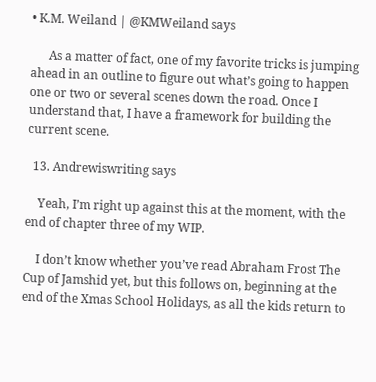• K.M. Weiland | @KMWeiland says

      As a matter of fact, one of my favorite tricks is jumping ahead in an outline to figure out what’s going to happen one or two or several scenes down the road. Once I understand that, I have a framework for building the current scene.

  13. Andrewiswriting says

    Yeah, I’m right up against this at the moment, with the end of chapter three of my WIP.

    I don’t know whether you’ve read Abraham Frost The Cup of Jamshid yet, but this follows on, beginning at the end of the Xmas School Holidays, as all the kids return to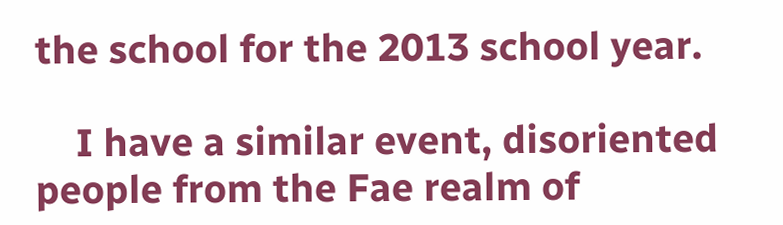the school for the 2013 school year.

    I have a similar event, disoriented people from the Fae realm of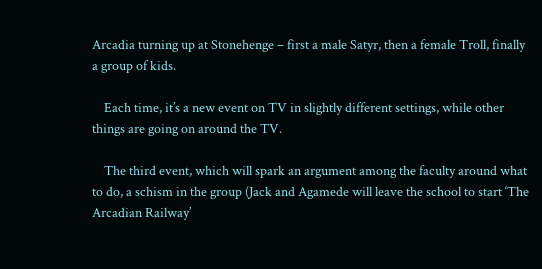Arcadia turning up at Stonehenge – first a male Satyr, then a female Troll, finally a group of kids.

    Each time, it’s a new event on TV in slightly different settings, while other things are going on around the TV.

    The third event, which will spark an argument among the faculty around what to do, a schism in the group (Jack and Agamede will leave the school to start ‘The Arcadian Railway’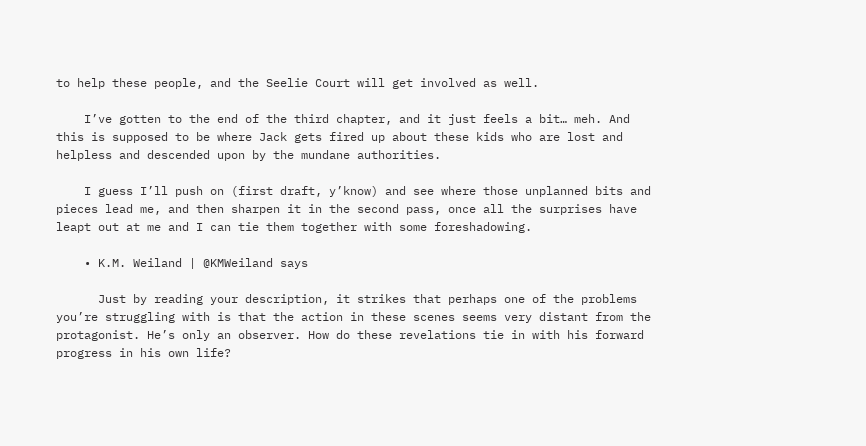to help these people, and the Seelie Court will get involved as well.

    I’ve gotten to the end of the third chapter, and it just feels a bit… meh. And this is supposed to be where Jack gets fired up about these kids who are lost and helpless and descended upon by the mundane authorities.

    I guess I’ll push on (first draft, y’know) and see where those unplanned bits and pieces lead me, and then sharpen it in the second pass, once all the surprises have leapt out at me and I can tie them together with some foreshadowing.

    • K.M. Weiland | @KMWeiland says

      Just by reading your description, it strikes that perhaps one of the problems you’re struggling with is that the action in these scenes seems very distant from the protagonist. He’s only an observer. How do these revelations tie in with his forward progress in his own life?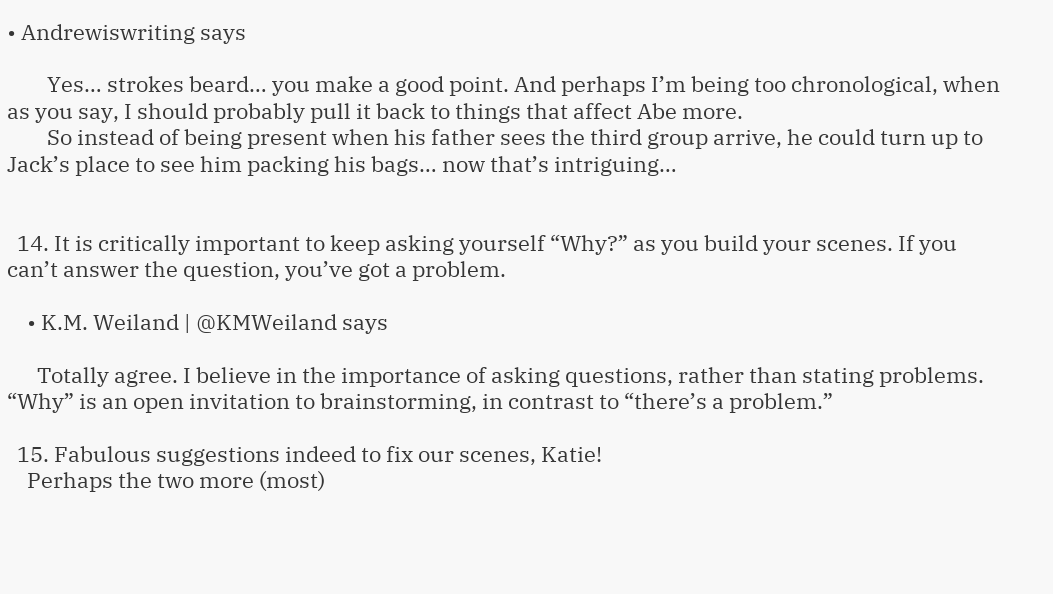• Andrewiswriting says

        Yes… strokes beard… you make a good point. And perhaps I’m being too chronological, when as you say, I should probably pull it back to things that affect Abe more.
        So instead of being present when his father sees the third group arrive, he could turn up to Jack’s place to see him packing his bags… now that’s intriguing…


  14. It is critically important to keep asking yourself “Why?” as you build your scenes. If you can’t answer the question, you’ve got a problem.

    • K.M. Weiland | @KMWeiland says

      Totally agree. I believe in the importance of asking questions, rather than stating problems. “Why” is an open invitation to brainstorming, in contrast to “there’s a problem.”

  15. Fabulous suggestions indeed to fix our scenes, Katie!
    Perhaps the two more (most)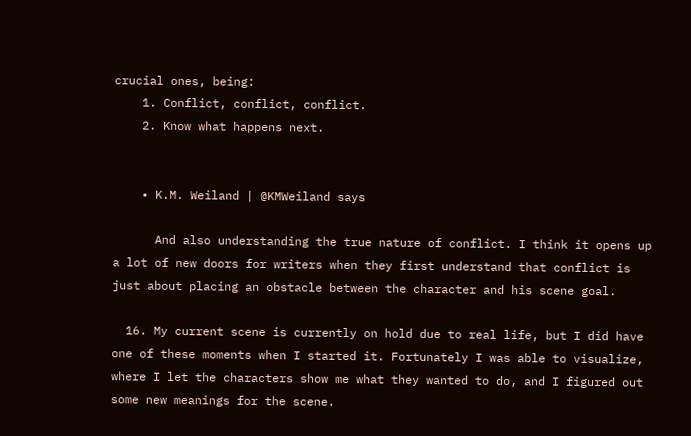crucial ones, being:
    1. Conflict, conflict, conflict.
    2. Know what happens next.


    • K.M. Weiland | @KMWeiland says

      And also understanding the true nature of conflict. I think it opens up a lot of new doors for writers when they first understand that conflict is just about placing an obstacle between the character and his scene goal.

  16. My current scene is currently on hold due to real life, but I did have one of these moments when I started it. Fortunately I was able to visualize, where I let the characters show me what they wanted to do, and I figured out some new meanings for the scene.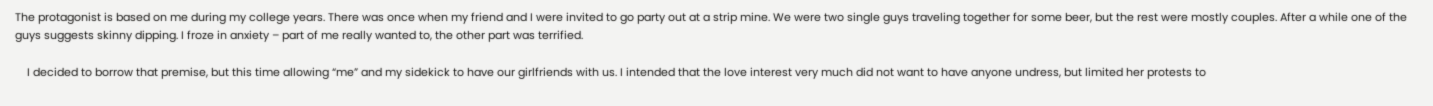The protagonist is based on me during my college years. There was once when my friend and I were invited to go party out at a strip mine. We were two single guys traveling together for some beer, but the rest were mostly couples. After a while one of the guys suggests skinny dipping. I froze in anxiety – part of me really wanted to, the other part was terrified.

    I decided to borrow that premise, but this time allowing “me” and my sidekick to have our girlfriends with us. I intended that the love interest very much did not want to have anyone undress, but limited her protests to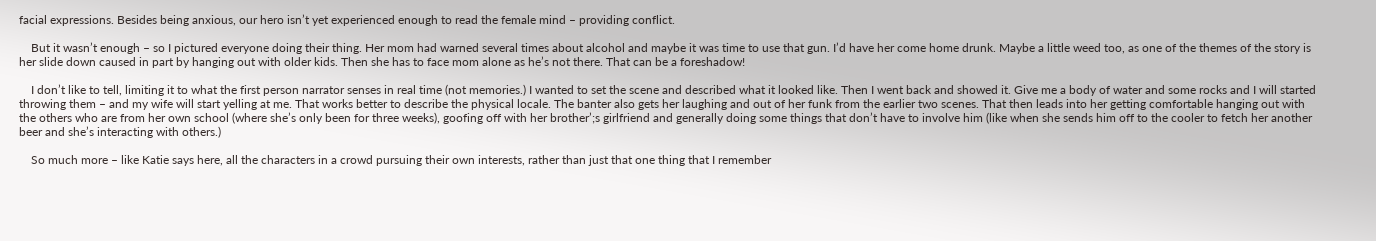facial expressions. Besides being anxious, our hero isn’t yet experienced enough to read the female mind – providing conflict.

    But it wasn’t enough – so I pictured everyone doing their thing. Her mom had warned several times about alcohol and maybe it was time to use that gun. I’d have her come home drunk. Maybe a little weed too, as one of the themes of the story is her slide down caused in part by hanging out with older kids. Then she has to face mom alone as he’s not there. That can be a foreshadow!

    I don’t like to tell, limiting it to what the first person narrator senses in real time (not memories.) I wanted to set the scene and described what it looked like. Then I went back and showed it. Give me a body of water and some rocks and I will started throwing them – and my wife will start yelling at me. That works better to describe the physical locale. The banter also gets her laughing and out of her funk from the earlier two scenes. That then leads into her getting comfortable hanging out with the others who are from her own school (where she’s only been for three weeks), goofing off with her brother’;s girlfriend and generally doing some things that don’t have to involve him (like when she sends him off to the cooler to fetch her another beer and she’s interacting with others.)

    So much more – like Katie says here, all the characters in a crowd pursuing their own interests, rather than just that one thing that I remember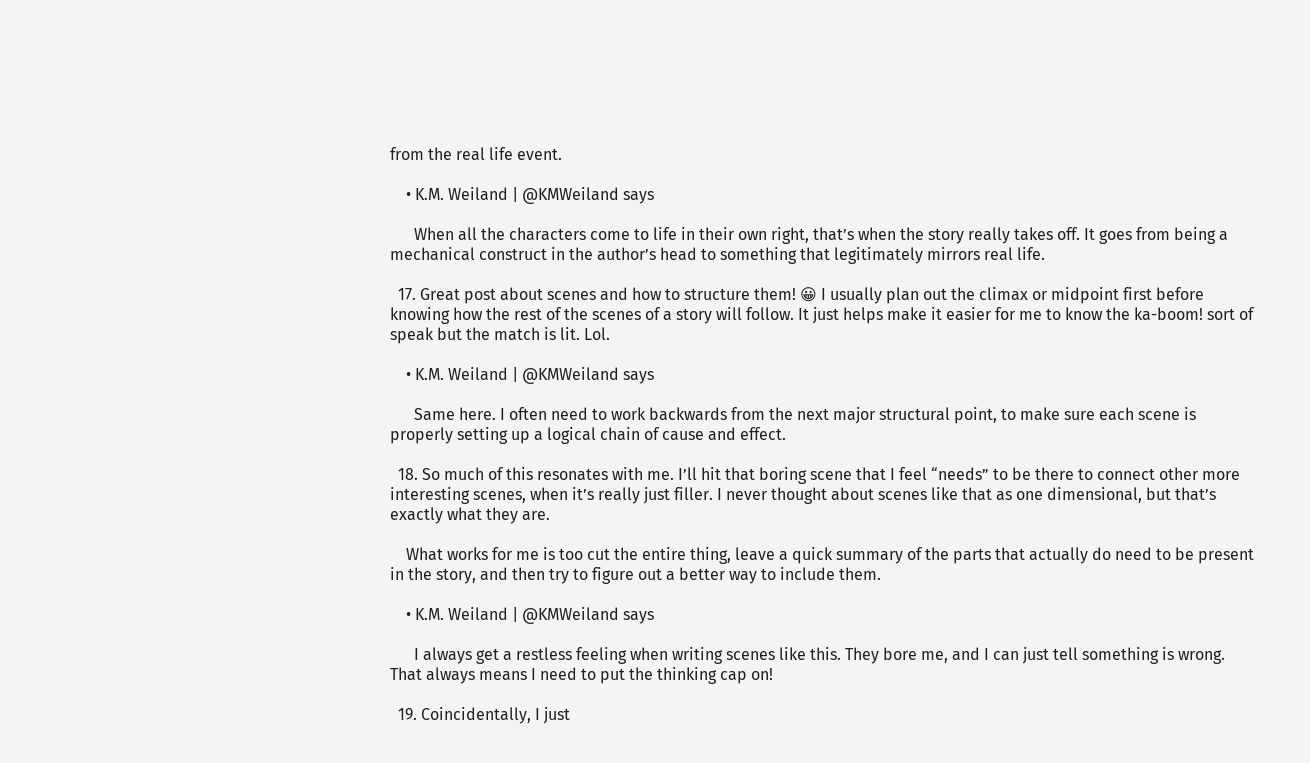from the real life event.

    • K.M. Weiland | @KMWeiland says

      When all the characters come to life in their own right, that’s when the story really takes off. It goes from being a mechanical construct in the author’s head to something that legitimately mirrors real life.

  17. Great post about scenes and how to structure them! 😀 I usually plan out the climax or midpoint first before knowing how the rest of the scenes of a story will follow. It just helps make it easier for me to know the ka-boom! sort of speak but the match is lit. Lol.

    • K.M. Weiland | @KMWeiland says

      Same here. I often need to work backwards from the next major structural point, to make sure each scene is properly setting up a logical chain of cause and effect.

  18. So much of this resonates with me. I’ll hit that boring scene that I feel “needs” to be there to connect other more interesting scenes, when it’s really just filler. I never thought about scenes like that as one dimensional, but that’s exactly what they are.

    What works for me is too cut the entire thing, leave a quick summary of the parts that actually do need to be present in the story, and then try to figure out a better way to include them.

    • K.M. Weiland | @KMWeiland says

      I always get a restless feeling when writing scenes like this. They bore me, and I can just tell something is wrong. That always means I need to put the thinking cap on!

  19. Coincidentally, I just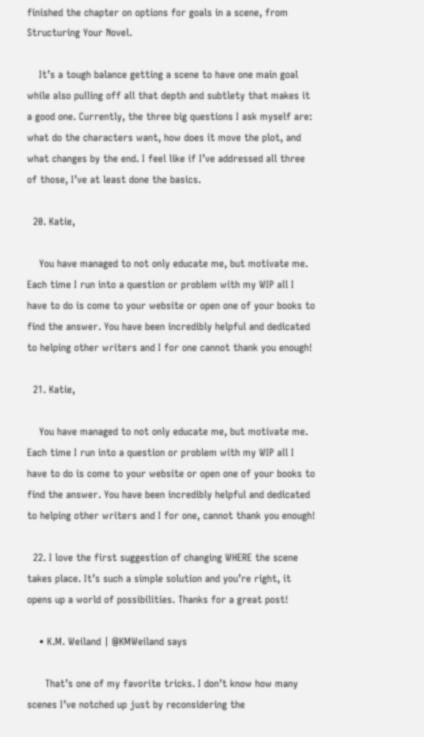finished the chapter on options for goals in a scene, from Structuring Your Novel.

    It’s a tough balance getting a scene to have one main goal while also pulling off all that depth and subtlety that makes it a good one. Currently, the three big questions I ask myself are: what do the characters want, how does it move the plot, and what changes by the end. I feel like if I’ve addressed all three of those, I’ve at least done the basics.

  20. Katie,

    You have managed to not only educate me, but motivate me. Each time I run into a question or problem with my WIP all I have to do is come to your website or open one of your books to find the answer. You have been incredibly helpful and dedicated to helping other writers and I for one cannot thank you enough!

  21. Katie,

    You have managed to not only educate me, but motivate me. Each time I run into a question or problem with my WIP all I have to do is come to your website or open one of your books to find the answer. You have been incredibly helpful and dedicated to helping other writers and I for one, cannot thank you enough!

  22. I love the first suggestion of changing WHERE the scene takes place. It’s such a simple solution and you’re right, it opens up a world of possibilities. Thanks for a great post!

    • K.M. Weiland | @KMWeiland says

      That’s one of my favorite tricks. I don’t know how many scenes I’ve notched up just by reconsidering the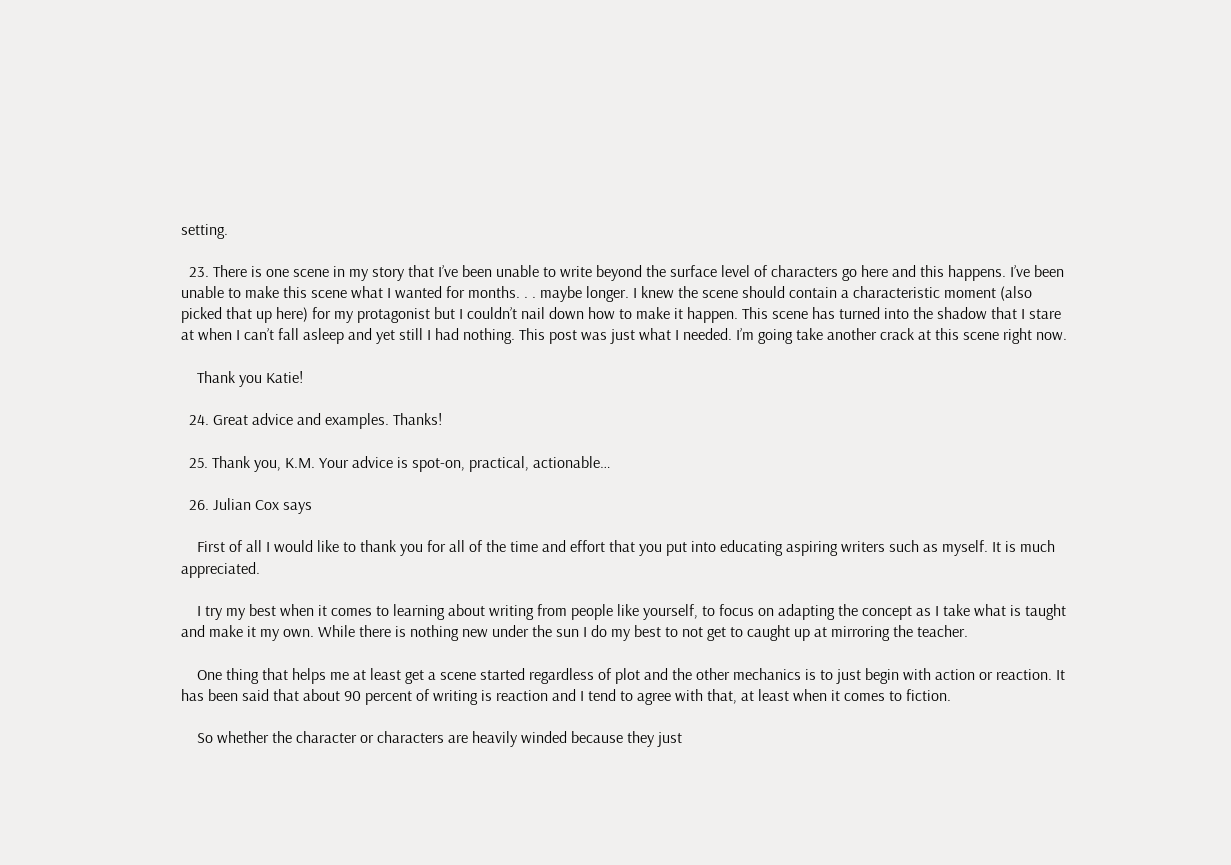setting.

  23. There is one scene in my story that I’ve been unable to write beyond the surface level of characters go here and this happens. I’ve been unable to make this scene what I wanted for months. . . maybe longer. I knew the scene should contain a characteristic moment (also picked that up here) for my protagonist but I couldn’t nail down how to make it happen. This scene has turned into the shadow that I stare at when I can’t fall asleep and yet still I had nothing. This post was just what I needed. I’m going take another crack at this scene right now.

    Thank you Katie!

  24. Great advice and examples. Thanks!

  25. Thank you, K.M. Your advice is spot-on, practical, actionable…

  26. Julian Cox says

    First of all I would like to thank you for all of the time and effort that you put into educating aspiring writers such as myself. It is much appreciated.

    I try my best when it comes to learning about writing from people like yourself, to focus on adapting the concept as I take what is taught and make it my own. While there is nothing new under the sun I do my best to not get to caught up at mirroring the teacher.

    One thing that helps me at least get a scene started regardless of plot and the other mechanics is to just begin with action or reaction. It has been said that about 90 percent of writing is reaction and I tend to agree with that, at least when it comes to fiction.

    So whether the character or characters are heavily winded because they just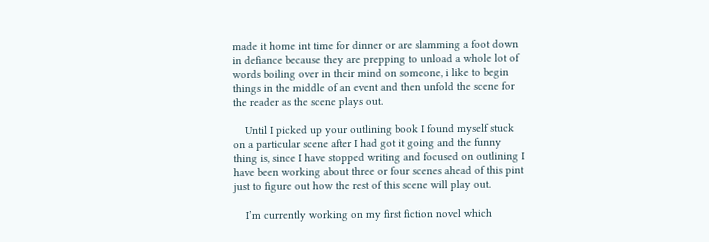made it home int time for dinner or are slamming a foot down in defiance because they are prepping to unload a whole lot of words boiling over in their mind on someone, i like to begin things in the middle of an event and then unfold the scene for the reader as the scene plays out.

    Until I picked up your outlining book I found myself stuck on a particular scene after I had got it going and the funny thing is, since I have stopped writing and focused on outlining I have been working about three or four scenes ahead of this pint just to figure out how the rest of this scene will play out.

    I’m currently working on my first fiction novel which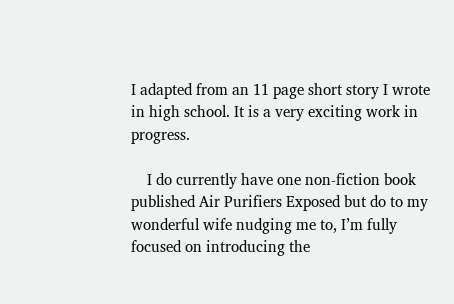I adapted from an 11 page short story I wrote in high school. It is a very exciting work in progress.

    I do currently have one non-fiction book published Air Purifiers Exposed but do to my wonderful wife nudging me to, I’m fully focused on introducing the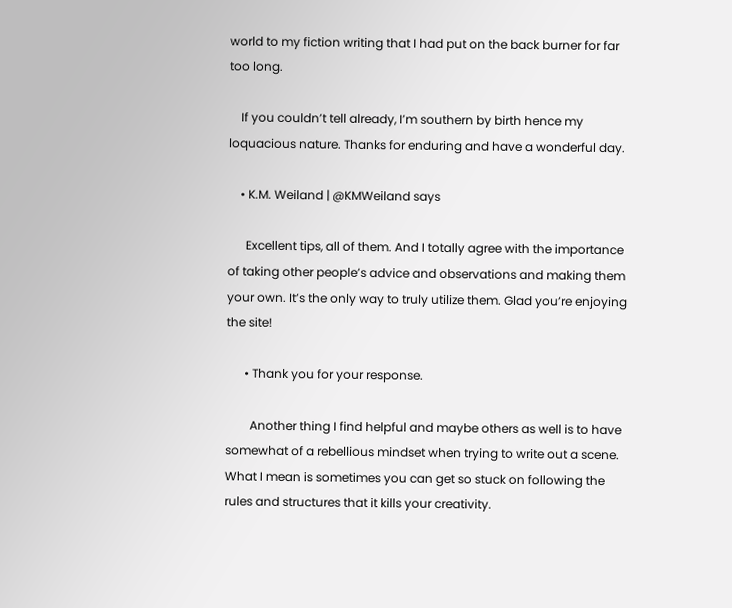world to my fiction writing that I had put on the back burner for far too long.

    If you couldn’t tell already, I’m southern by birth hence my loquacious nature. Thanks for enduring and have a wonderful day.

    • K.M. Weiland | @KMWeiland says

      Excellent tips, all of them. And I totally agree with the importance of taking other people’s advice and observations and making them your own. It’s the only way to truly utilize them. Glad you’re enjoying the site!

      • Thank you for your response.

        Another thing I find helpful and maybe others as well is to have somewhat of a rebellious mindset when trying to write out a scene. What I mean is sometimes you can get so stuck on following the rules and structures that it kills your creativity.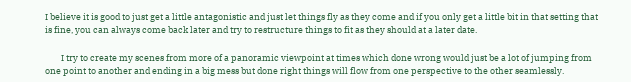I believe it is good to just get a little antagonistic and just let things fly as they come and if you only get a little bit in that setting that is fine, you can always come back later and try to restructure things to fit as they should at a later date.

        I try to create my scenes from more of a panoramic viewpoint at times which done wrong would just be a lot of jumping from one point to another and ending in a big mess but done right things will flow from one perspective to the other seamlessly.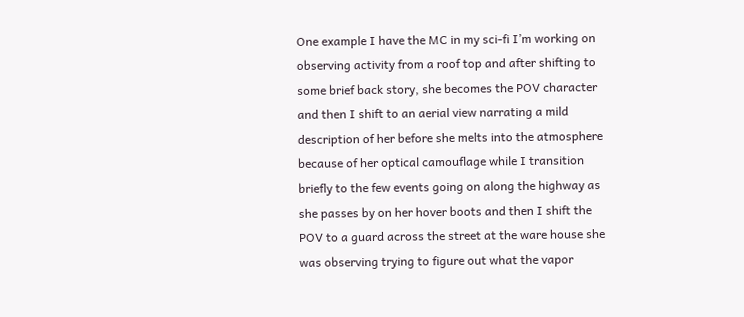One example I have the MC in my sci-fi I’m working on observing activity from a roof top and after shifting to some brief back story, she becomes the POV character and then I shift to an aerial view narrating a mild description of her before she melts into the atmosphere because of her optical camouflage while I transition briefly to the few events going on along the highway as she passes by on her hover boots and then I shift the POV to a guard across the street at the ware house she was observing trying to figure out what the vapor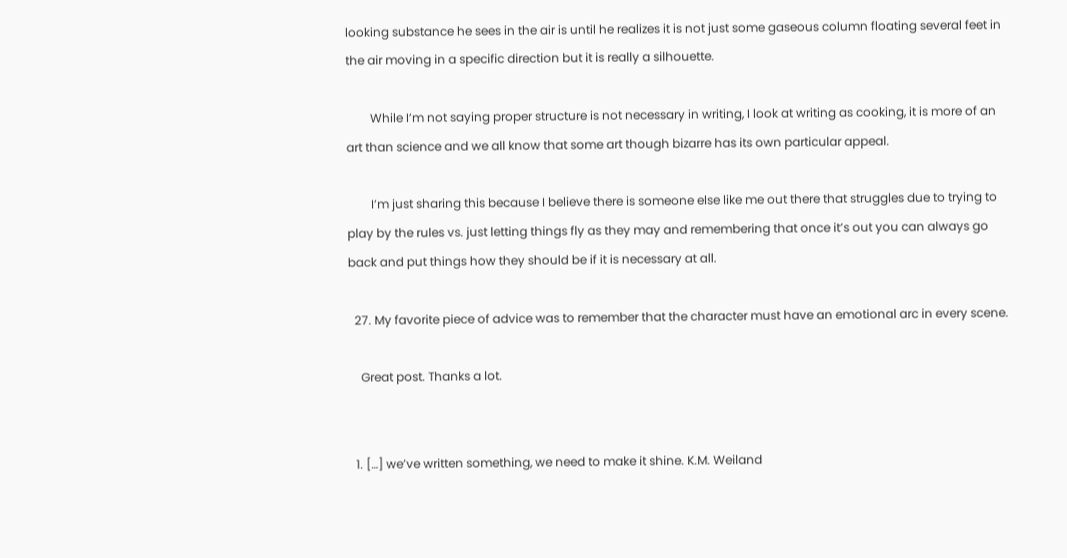looking substance he sees in the air is until he realizes it is not just some gaseous column floating several feet in the air moving in a specific direction but it is really a silhouette.

        While I’m not saying proper structure is not necessary in writing, I look at writing as cooking, it is more of an art than science and we all know that some art though bizarre has its own particular appeal.

        I’m just sharing this because I believe there is someone else like me out there that struggles due to trying to play by the rules vs. just letting things fly as they may and remembering that once it’s out you can always go back and put things how they should be if it is necessary at all.

  27. My favorite piece of advice was to remember that the character must have an emotional arc in every scene.

    Great post. Thanks a lot.


  1. […] we’ve written something, we need to make it shine. K.M. Weiland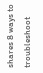shares 8 ways to troubleshoot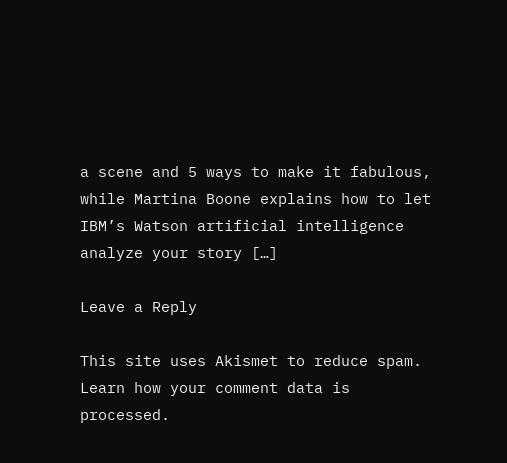a scene and 5 ways to make it fabulous, while Martina Boone explains how to let IBM’s Watson artificial intelligence analyze your story […]

Leave a Reply

This site uses Akismet to reduce spam. Learn how your comment data is processed.